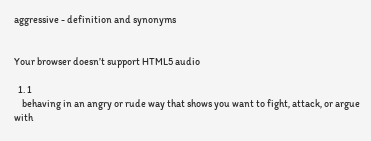aggressive - definition and synonyms


Your browser doesn’t support HTML5 audio

  1. 1
    behaving in an angry or rude way that shows you want to fight, attack, or argue with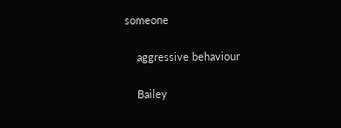someone

    aggressive behaviour

    Bailey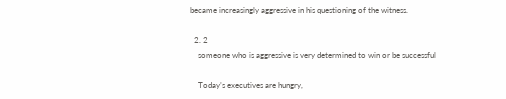became increasingly aggressive in his questioning of the witness.

  2. 2
    someone who is aggressive is very determined to win or be successful

    Today’s executives are hungry,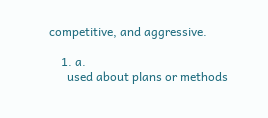competitive, and aggressive.

    1. a.
      used about plans or methods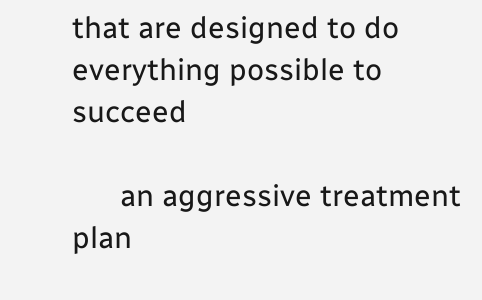that are designed to do everything possible to succeed

      an aggressive treatment plan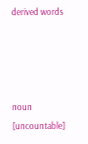derived words




noun [uncountable]